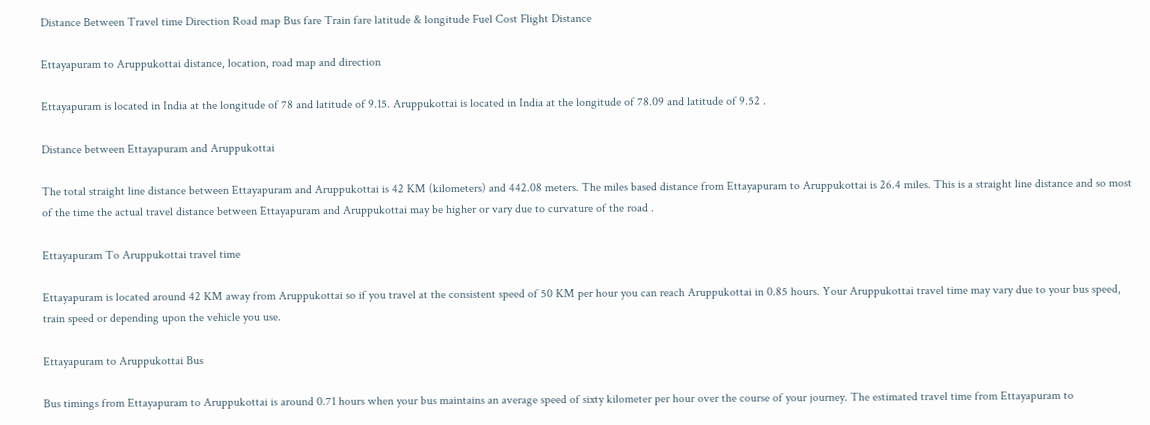Distance Between Travel time Direction Road map Bus fare Train fare latitude & longitude Fuel Cost Flight Distance

Ettayapuram to Aruppukottai distance, location, road map and direction

Ettayapuram is located in India at the longitude of 78 and latitude of 9.15. Aruppukottai is located in India at the longitude of 78.09 and latitude of 9.52 .

Distance between Ettayapuram and Aruppukottai

The total straight line distance between Ettayapuram and Aruppukottai is 42 KM (kilometers) and 442.08 meters. The miles based distance from Ettayapuram to Aruppukottai is 26.4 miles. This is a straight line distance and so most of the time the actual travel distance between Ettayapuram and Aruppukottai may be higher or vary due to curvature of the road .

Ettayapuram To Aruppukottai travel time

Ettayapuram is located around 42 KM away from Aruppukottai so if you travel at the consistent speed of 50 KM per hour you can reach Aruppukottai in 0.85 hours. Your Aruppukottai travel time may vary due to your bus speed, train speed or depending upon the vehicle you use.

Ettayapuram to Aruppukottai Bus

Bus timings from Ettayapuram to Aruppukottai is around 0.71 hours when your bus maintains an average speed of sixty kilometer per hour over the course of your journey. The estimated travel time from Ettayapuram to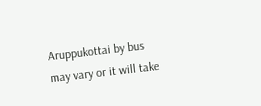Aruppukottai by bus may vary or it will take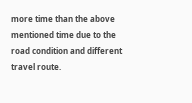more time than the above mentioned time due to the road condition and different travel route.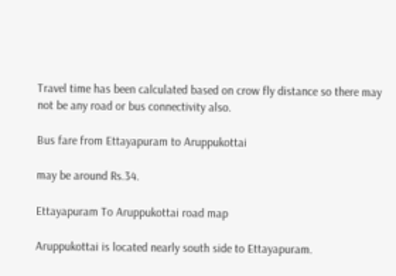Travel time has been calculated based on crow fly distance so there may not be any road or bus connectivity also.

Bus fare from Ettayapuram to Aruppukottai

may be around Rs.34.

Ettayapuram To Aruppukottai road map

Aruppukottai is located nearly south side to Ettayapuram.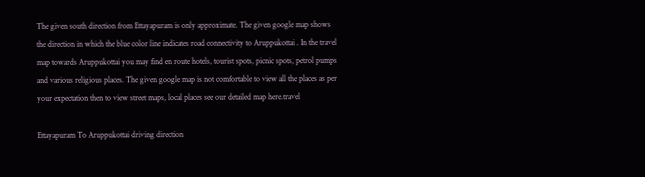The given south direction from Ettayapuram is only approximate. The given google map shows the direction in which the blue color line indicates road connectivity to Aruppukottai . In the travel map towards Aruppukottai you may find en route hotels, tourist spots, picnic spots, petrol pumps and various religious places. The given google map is not comfortable to view all the places as per your expectation then to view street maps, local places see our detailed map here.travel

Ettayapuram To Aruppukottai driving direction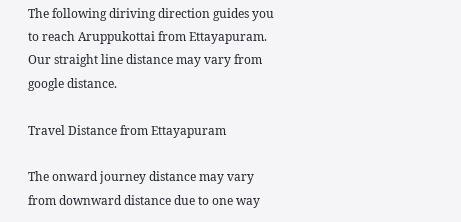The following diriving direction guides you to reach Aruppukottai from Ettayapuram. Our straight line distance may vary from google distance.

Travel Distance from Ettayapuram

The onward journey distance may vary from downward distance due to one way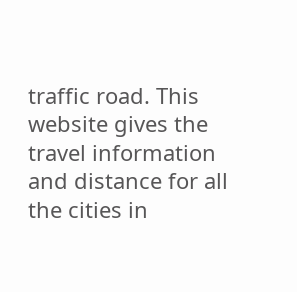traffic road. This website gives the travel information and distance for all the cities in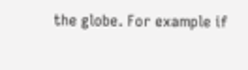the globe. For example if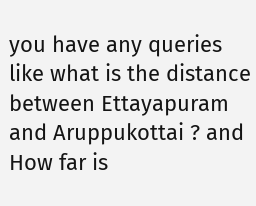you have any queries like what is the distance between Ettayapuram and Aruppukottai ? and How far is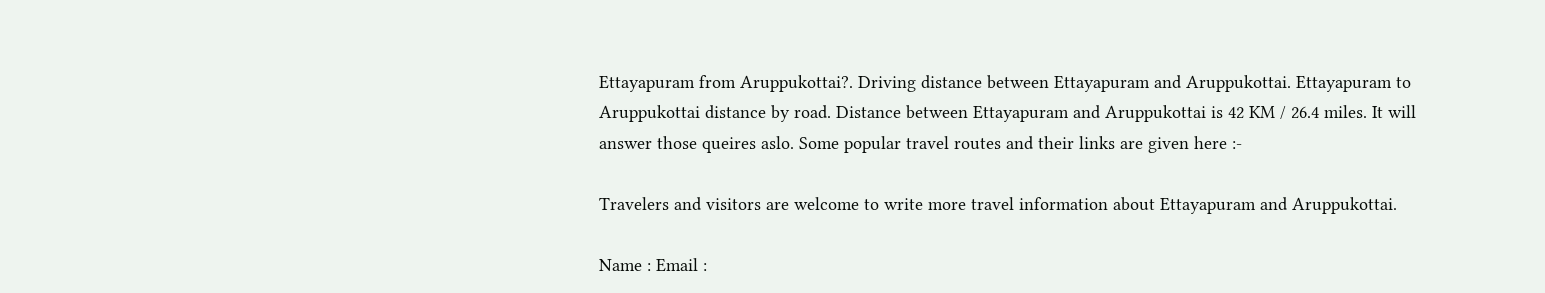Ettayapuram from Aruppukottai?. Driving distance between Ettayapuram and Aruppukottai. Ettayapuram to Aruppukottai distance by road. Distance between Ettayapuram and Aruppukottai is 42 KM / 26.4 miles. It will answer those queires aslo. Some popular travel routes and their links are given here :-

Travelers and visitors are welcome to write more travel information about Ettayapuram and Aruppukottai.

Name : Email :